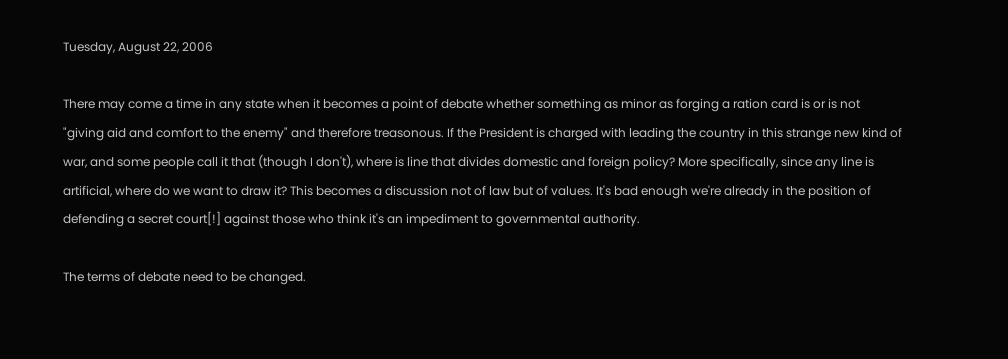Tuesday, August 22, 2006

There may come a time in any state when it becomes a point of debate whether something as minor as forging a ration card is or is not "giving aid and comfort to the enemy" and therefore treasonous. If the President is charged with leading the country in this strange new kind of war, and some people call it that (though I don't), where is line that divides domestic and foreign policy? More specifically, since any line is artificial, where do we want to draw it? This becomes a discussion not of law but of values. It's bad enough we're already in the position of defending a secret court[!] against those who think it's an impediment to governmental authority.

The terms of debate need to be changed.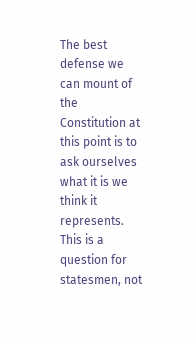The best defense we can mount of the Constitution at this point is to ask ourselves what it is we think it represents. This is a question for statesmen, not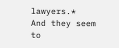lawyers.*
And they seem to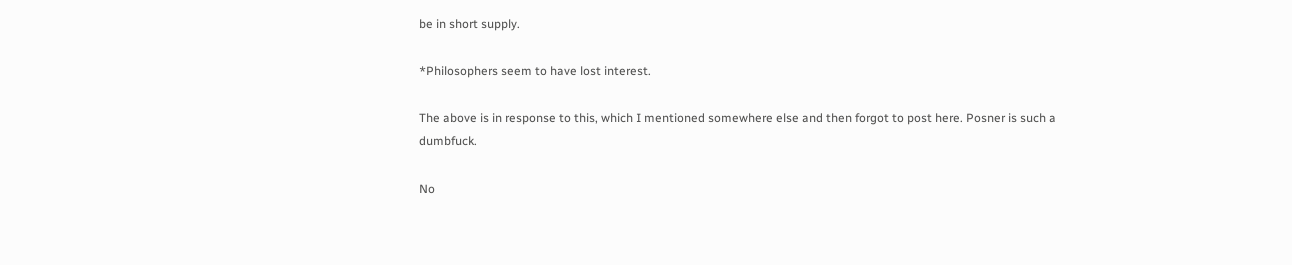be in short supply.

*Philosophers seem to have lost interest.

The above is in response to this, which I mentioned somewhere else and then forgot to post here. Posner is such a dumbfuck.

No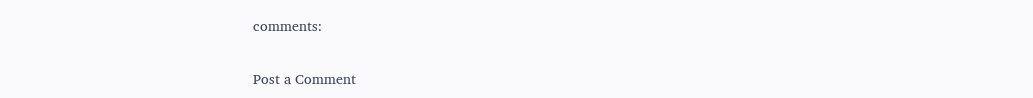comments:

Post a Comment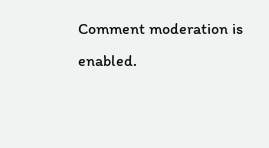Comment moderation is enabled.